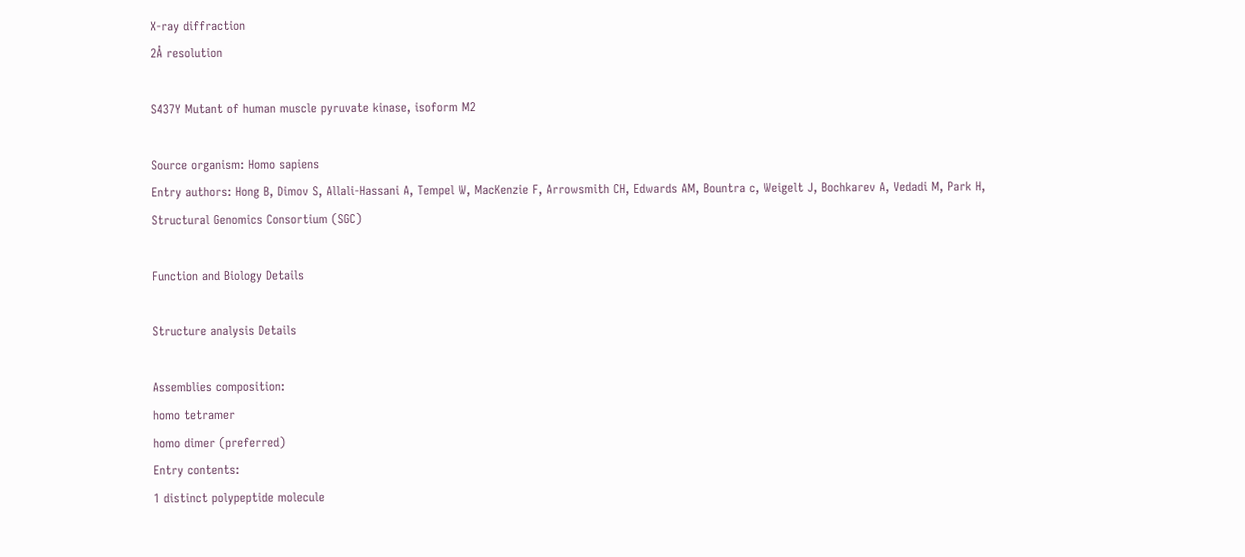X-ray diffraction
2Å resolution

S437Y Mutant of human muscle pyruvate kinase, isoform M2

Source organism: Homo sapiens
Entry authors: Hong B, Dimov S, Allali-Hassani A, Tempel W, MacKenzie F, Arrowsmith CH, Edwards AM, Bountra c, Weigelt J, Bochkarev A, Vedadi M, Park H, Structural Genomics Consortium (SGC)

Function and Biology Details

Structure analysis Details

Assemblies composition:
homo tetramer
homo dimer (preferred)
Entry contents:
1 distinct polypeptide molecule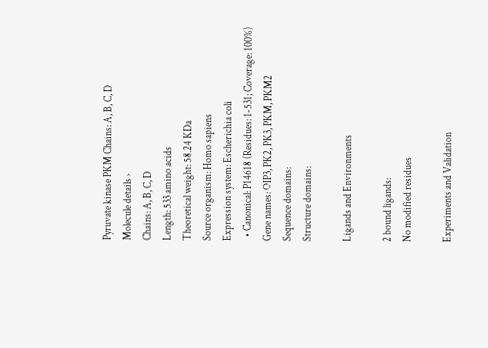Pyruvate kinase PKM Chains: A, B, C, D
Molecule details ›
Chains: A, B, C, D
Length: 533 amino acids
Theoretical weight: 58.24 KDa
Source organism: Homo sapiens
Expression system: Escherichia coli
  • Canonical: P14618 (Residues: 1-531; Coverage: 100%)
Gene names: OIP3, PK2, PK3, PKM, PKM2
Sequence domains:
Structure domains:

Ligands and Environments

2 bound ligands:
No modified residues

Experiments and Validation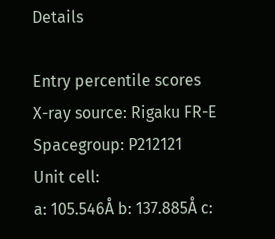Details

Entry percentile scores
X-ray source: Rigaku FR-E
Spacegroup: P212121
Unit cell:
a: 105.546Å b: 137.885Å c: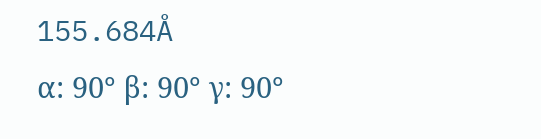155.684Å
α: 90° β: 90° γ: 90°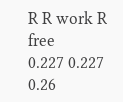R R work R free
0.227 0.227 0.26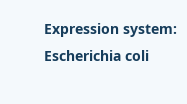Expression system: Escherichia coli